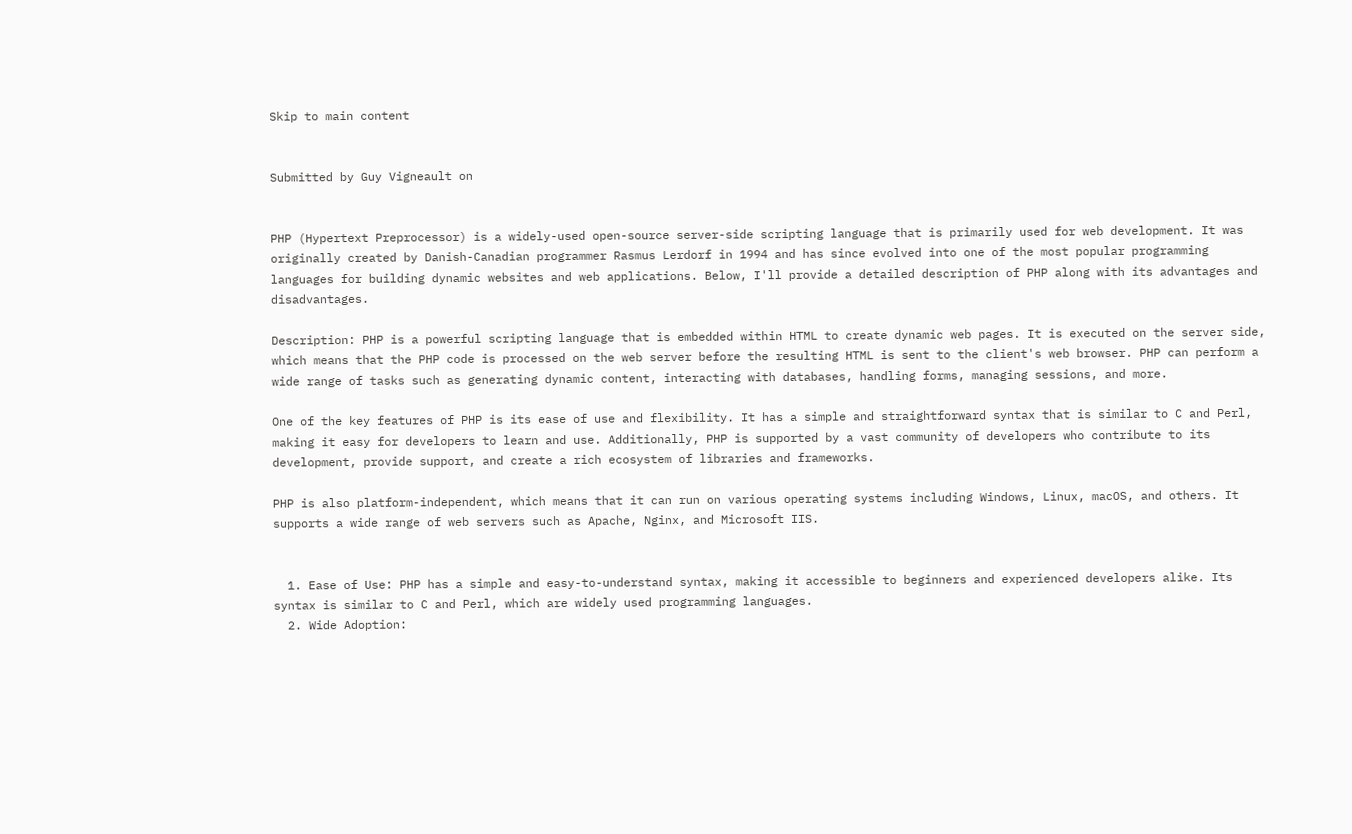Skip to main content


Submitted by Guy Vigneault on


PHP (Hypertext Preprocessor) is a widely-used open-source server-side scripting language that is primarily used for web development. It was originally created by Danish-Canadian programmer Rasmus Lerdorf in 1994 and has since evolved into one of the most popular programming languages for building dynamic websites and web applications. Below, I'll provide a detailed description of PHP along with its advantages and disadvantages.

Description: PHP is a powerful scripting language that is embedded within HTML to create dynamic web pages. It is executed on the server side, which means that the PHP code is processed on the web server before the resulting HTML is sent to the client's web browser. PHP can perform a wide range of tasks such as generating dynamic content, interacting with databases, handling forms, managing sessions, and more.

One of the key features of PHP is its ease of use and flexibility. It has a simple and straightforward syntax that is similar to C and Perl, making it easy for developers to learn and use. Additionally, PHP is supported by a vast community of developers who contribute to its development, provide support, and create a rich ecosystem of libraries and frameworks.

PHP is also platform-independent, which means that it can run on various operating systems including Windows, Linux, macOS, and others. It supports a wide range of web servers such as Apache, Nginx, and Microsoft IIS.


  1. Ease of Use: PHP has a simple and easy-to-understand syntax, making it accessible to beginners and experienced developers alike. Its syntax is similar to C and Perl, which are widely used programming languages.
  2. Wide Adoption: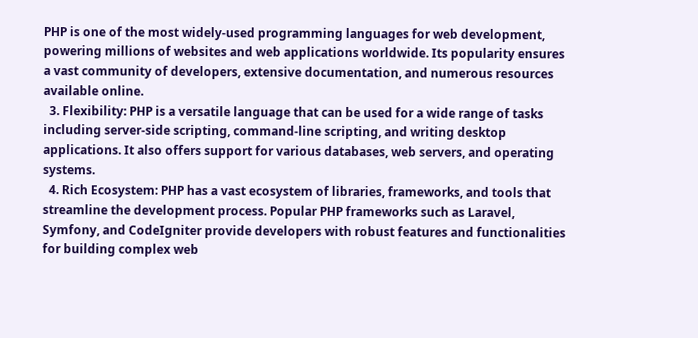PHP is one of the most widely-used programming languages for web development, powering millions of websites and web applications worldwide. Its popularity ensures a vast community of developers, extensive documentation, and numerous resources available online.
  3. Flexibility: PHP is a versatile language that can be used for a wide range of tasks including server-side scripting, command-line scripting, and writing desktop applications. It also offers support for various databases, web servers, and operating systems.
  4. Rich Ecosystem: PHP has a vast ecosystem of libraries, frameworks, and tools that streamline the development process. Popular PHP frameworks such as Laravel, Symfony, and CodeIgniter provide developers with robust features and functionalities for building complex web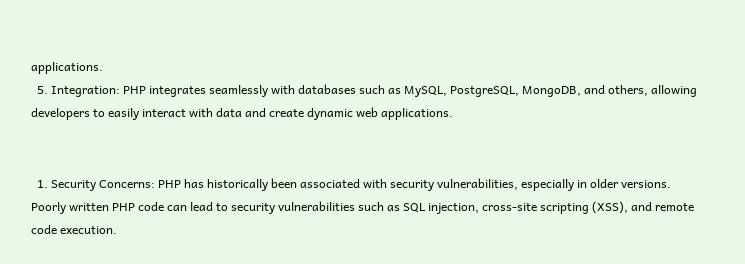applications.
  5. Integration: PHP integrates seamlessly with databases such as MySQL, PostgreSQL, MongoDB, and others, allowing developers to easily interact with data and create dynamic web applications.


  1. Security Concerns: PHP has historically been associated with security vulnerabilities, especially in older versions. Poorly written PHP code can lead to security vulnerabilities such as SQL injection, cross-site scripting (XSS), and remote code execution.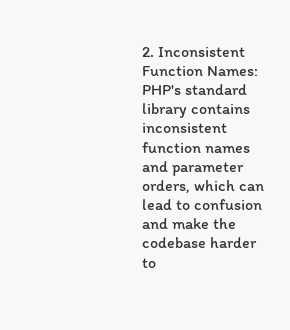2. Inconsistent Function Names: PHP's standard library contains inconsistent function names and parameter orders, which can lead to confusion and make the codebase harder to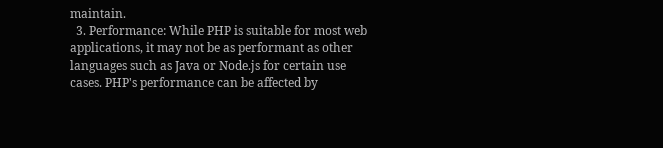maintain.
  3. Performance: While PHP is suitable for most web applications, it may not be as performant as other languages such as Java or Node.js for certain use cases. PHP's performance can be affected by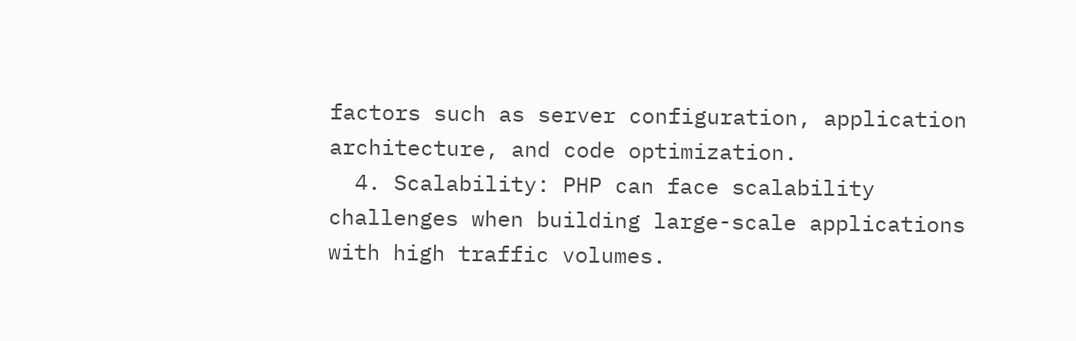factors such as server configuration, application architecture, and code optimization.
  4. Scalability: PHP can face scalability challenges when building large-scale applications with high traffic volumes.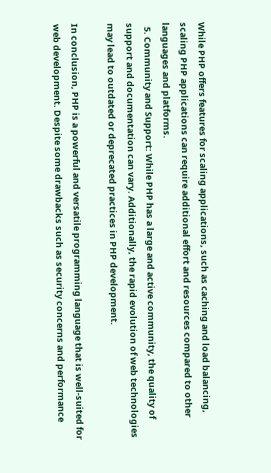While PHP offers features for scaling applications, such as caching and load balancing, scaling PHP applications can require additional effort and resources compared to other languages and platforms.
  5. Community and Support: While PHP has a large and active community, the quality of support and documentation can vary. Additionally, the rapid evolution of web technologies may lead to outdated or deprecated practices in PHP development.

In conclusion, PHP is a powerful and versatile programming language that is well-suited for web development. Despite some drawbacks such as security concerns and performance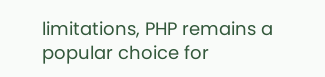limitations, PHP remains a popular choice for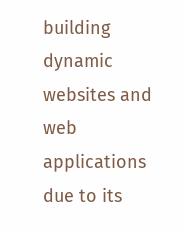building dynamic websites and web applications due to its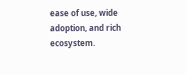ease of use, wide adoption, and rich ecosystem.